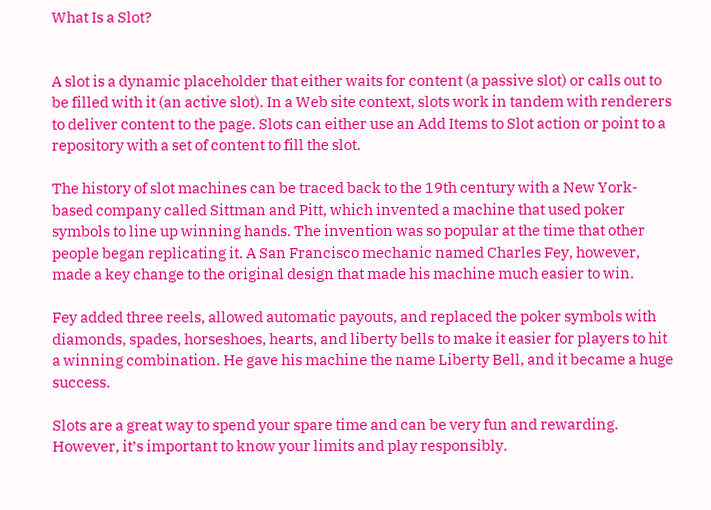What Is a Slot?


A slot is a dynamic placeholder that either waits for content (a passive slot) or calls out to be filled with it (an active slot). In a Web site context, slots work in tandem with renderers to deliver content to the page. Slots can either use an Add Items to Slot action or point to a repository with a set of content to fill the slot.

The history of slot machines can be traced back to the 19th century with a New York-based company called Sittman and Pitt, which invented a machine that used poker symbols to line up winning hands. The invention was so popular at the time that other people began replicating it. A San Francisco mechanic named Charles Fey, however, made a key change to the original design that made his machine much easier to win.

Fey added three reels, allowed automatic payouts, and replaced the poker symbols with diamonds, spades, horseshoes, hearts, and liberty bells to make it easier for players to hit a winning combination. He gave his machine the name Liberty Bell, and it became a huge success.

Slots are a great way to spend your spare time and can be very fun and rewarding. However, it’s important to know your limits and play responsibly.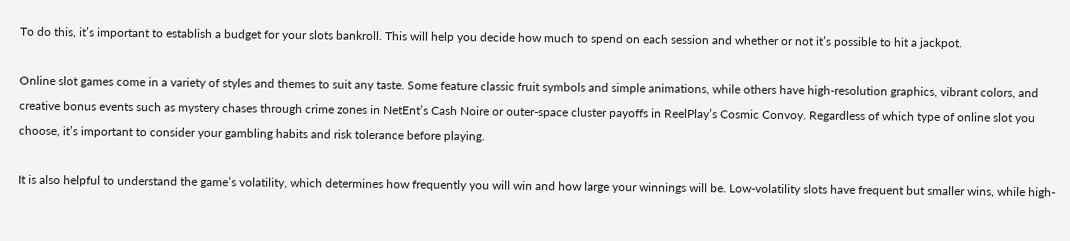To do this, it’s important to establish a budget for your slots bankroll. This will help you decide how much to spend on each session and whether or not it’s possible to hit a jackpot.

Online slot games come in a variety of styles and themes to suit any taste. Some feature classic fruit symbols and simple animations, while others have high-resolution graphics, vibrant colors, and creative bonus events such as mystery chases through crime zones in NetEnt’s Cash Noire or outer-space cluster payoffs in ReelPlay’s Cosmic Convoy. Regardless of which type of online slot you choose, it’s important to consider your gambling habits and risk tolerance before playing.

It is also helpful to understand the game’s volatility, which determines how frequently you will win and how large your winnings will be. Low-volatility slots have frequent but smaller wins, while high-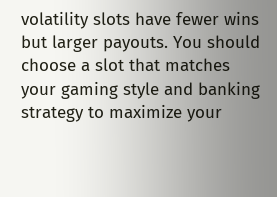volatility slots have fewer wins but larger payouts. You should choose a slot that matches your gaming style and banking strategy to maximize your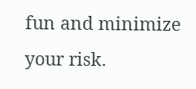fun and minimize your risk.